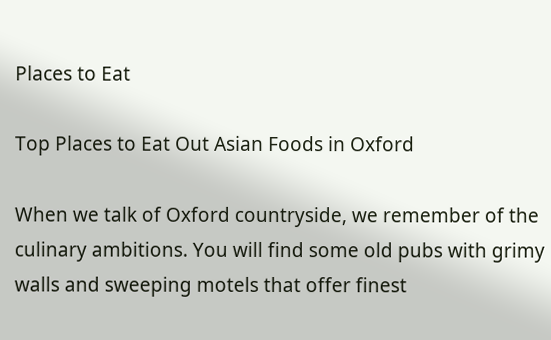Places to Eat

Top Places to Eat Out Asian Foods in Oxford

When we talk of Oxford countryside, we remember of the culinary ambitions. You will find some old pubs with grimy walls and sweeping motels that offer finest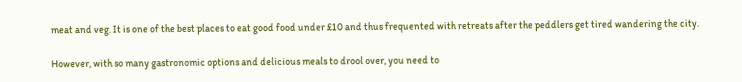meat and veg. It is one of the best places to eat good food under £10 and thus frequented with retreats after the peddlers get tired wandering the city.

However, with so many gastronomic options and delicious meals to drool over, you need to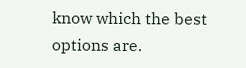know which the best options are.